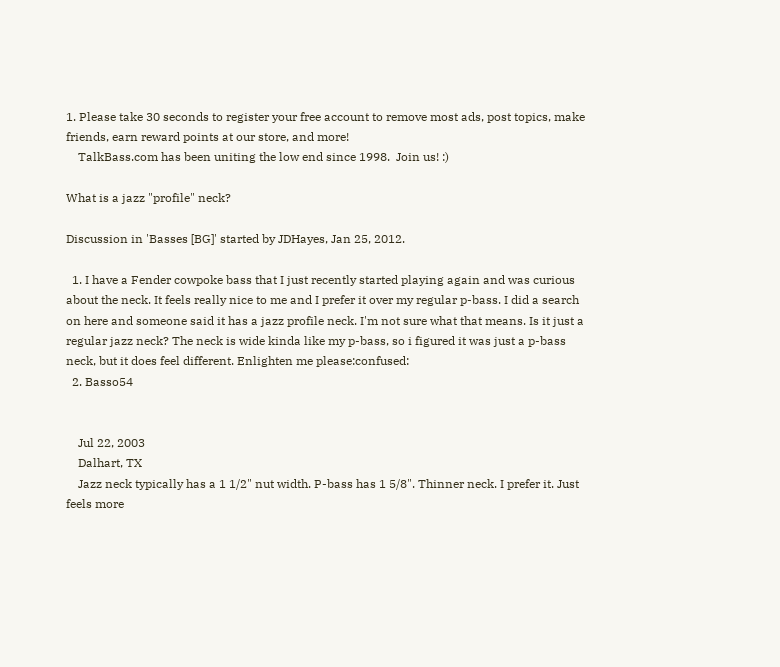1. Please take 30 seconds to register your free account to remove most ads, post topics, make friends, earn reward points at our store, and more!
    TalkBass.com has been uniting the low end since 1998.  Join us! :)

What is a jazz "profile" neck?

Discussion in 'Basses [BG]' started by JDHayes, Jan 25, 2012.

  1. I have a Fender cowpoke bass that I just recently started playing again and was curious about the neck. It feels really nice to me and I prefer it over my regular p-bass. I did a search on here and someone said it has a jazz profile neck. I'm not sure what that means. Is it just a regular jazz neck? The neck is wide kinda like my p-bass, so i figured it was just a p-bass neck, but it does feel different. Enlighten me please:confused:
  2. Basso54


    Jul 22, 2003
    Dalhart, TX
    Jazz neck typically has a 1 1/2" nut width. P-bass has 1 5/8". Thinner neck. I prefer it. Just feels more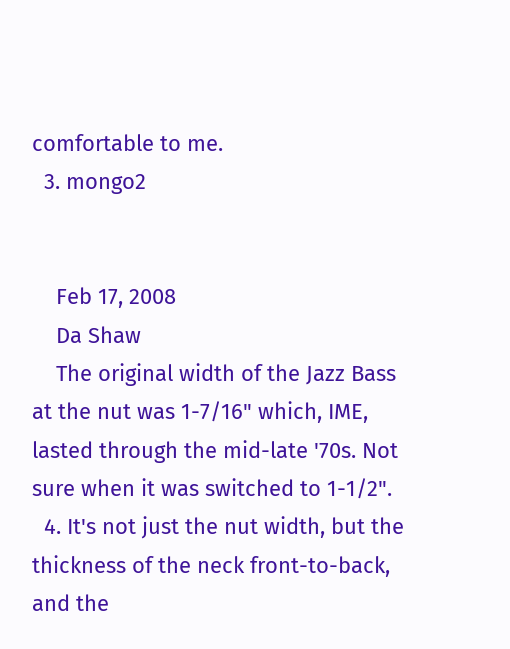comfortable to me.
  3. mongo2


    Feb 17, 2008
    Da Shaw
    The original width of the Jazz Bass at the nut was 1-7/16" which, IME, lasted through the mid-late '70s. Not sure when it was switched to 1-1/2".
  4. It's not just the nut width, but the thickness of the neck front-to-back, and the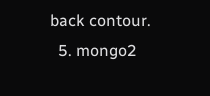back contour.
  5. mongo2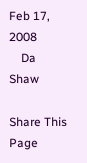Feb 17, 2008
    Da Shaw

Share This Page